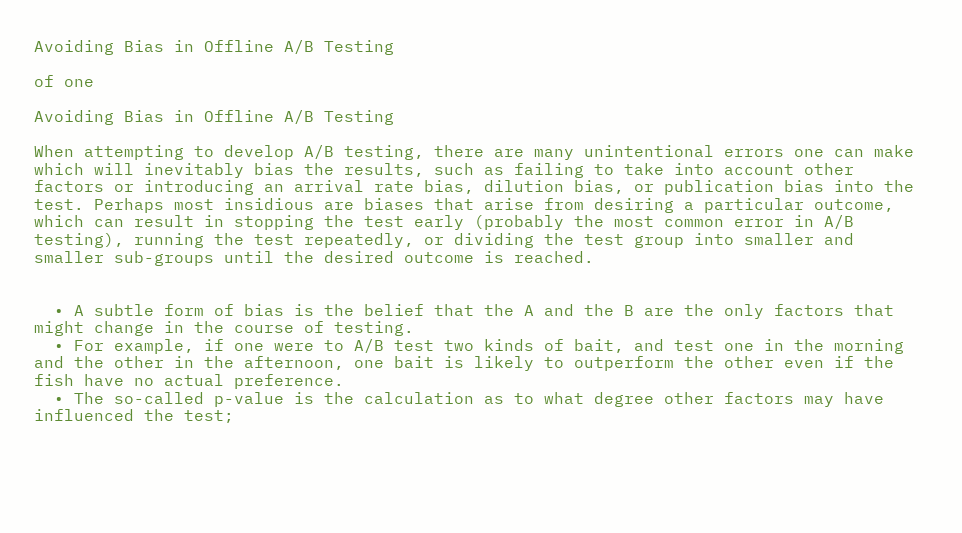Avoiding Bias in Offline A/B Testing

of one

Avoiding Bias in Offline A/B Testing

When attempting to develop A/B testing, there are many unintentional errors one can make which will inevitably bias the results, such as failing to take into account other factors or introducing an arrival rate bias, dilution bias, or publication bias into the test. Perhaps most insidious are biases that arise from desiring a particular outcome, which can result in stopping the test early (probably the most common error in A/B testing), running the test repeatedly, or dividing the test group into smaller and smaller sub-groups until the desired outcome is reached.


  • A subtle form of bias is the belief that the A and the B are the only factors that might change in the course of testing.
  • For example, if one were to A/B test two kinds of bait, and test one in the morning and the other in the afternoon, one bait is likely to outperform the other even if the fish have no actual preference.
  • The so-called p-value is the calculation as to what degree other factors may have influenced the test;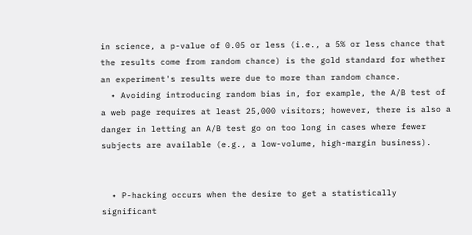in science, a p-value of 0.05 or less (i.e., a 5% or less chance that the results come from random chance) is the gold standard for whether an experiment's results were due to more than random chance.
  • Avoiding introducing random bias in, for example, the A/B test of a web page requires at least 25,000 visitors; however, there is also a danger in letting an A/B test go on too long in cases where fewer subjects are available (e.g., a low-volume, high-margin business).


  • P-hacking occurs when the desire to get a statistically significant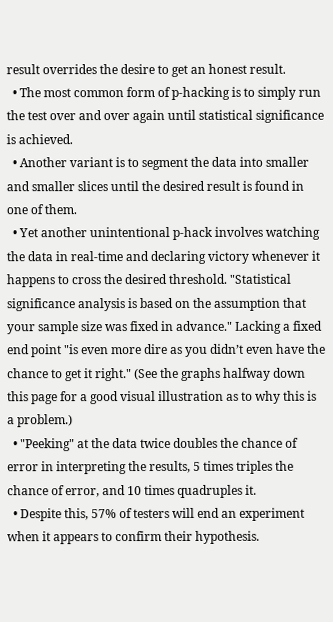result overrides the desire to get an honest result.
  • The most common form of p-hacking is to simply run the test over and over again until statistical significance is achieved.
  • Another variant is to segment the data into smaller and smaller slices until the desired result is found in one of them.
  • Yet another unintentional p-hack involves watching the data in real-time and declaring victory whenever it happens to cross the desired threshold. "Statistical significance analysis is based on the assumption that your sample size was fixed in advance." Lacking a fixed end point "is even more dire as you didn’t even have the chance to get it right." (See the graphs halfway down this page for a good visual illustration as to why this is a problem.)
  • "Peeking" at the data twice doubles the chance of error in interpreting the results, 5 times triples the chance of error, and 10 times quadruples it.
  • Despite this, 57% of testers will end an experiment when it appears to confirm their hypothesis.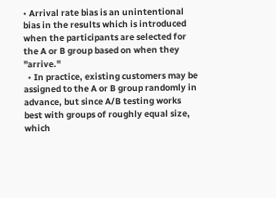• Arrival rate bias is an unintentional bias in the results which is introduced when the participants are selected for the A or B group based on when they "arrive."
  • In practice, existing customers may be assigned to the A or B group randomly in advance, but since A/B testing works best with groups of roughly equal size, which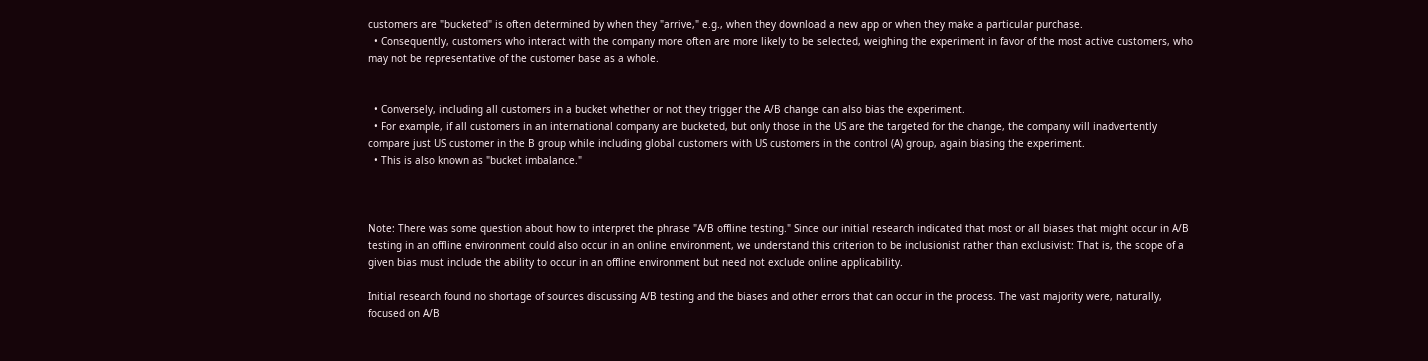customers are "bucketed" is often determined by when they "arrive," e.g., when they download a new app or when they make a particular purchase.
  • Consequently, customers who interact with the company more often are more likely to be selected, weighing the experiment in favor of the most active customers, who may not be representative of the customer base as a whole.


  • Conversely, including all customers in a bucket whether or not they trigger the A/B change can also bias the experiment.
  • For example, if all customers in an international company are bucketed, but only those in the US are the targeted for the change, the company will inadvertently compare just US customer in the B group while including global customers with US customers in the control (A) group, again biasing the experiment.
  • This is also known as "bucket imbalance."



Note: There was some question about how to interpret the phrase "A/B offline testing." Since our initial research indicated that most or all biases that might occur in A/B testing in an offline environment could also occur in an online environment, we understand this criterion to be inclusionist rather than exclusivist: That is, the scope of a given bias must include the ability to occur in an offline environment but need not exclude online applicability.

Initial research found no shortage of sources discussing A/B testing and the biases and other errors that can occur in the process. The vast majority were, naturally, focused on A/B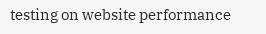testing on website performance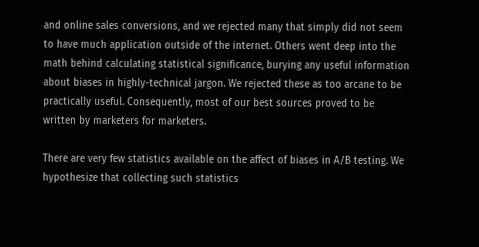and online sales conversions, and we rejected many that simply did not seem to have much application outside of the internet. Others went deep into the math behind calculating statistical significance, burying any useful information about biases in highly-technical jargon. We rejected these as too arcane to be practically useful. Consequently, most of our best sources proved to be written by marketers for marketers.

There are very few statistics available on the affect of biases in A/B testing. We hypothesize that collecting such statistics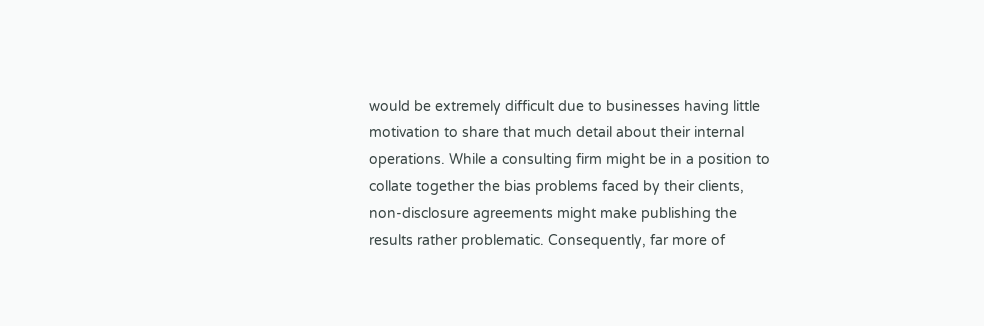would be extremely difficult due to businesses having little motivation to share that much detail about their internal operations. While a consulting firm might be in a position to collate together the bias problems faced by their clients, non-disclosure agreements might make publishing the results rather problematic. Consequently, far more of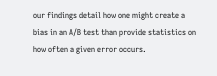our findings detail how one might create a bias in an A/B test than provide statistics on how often a given error occurs.